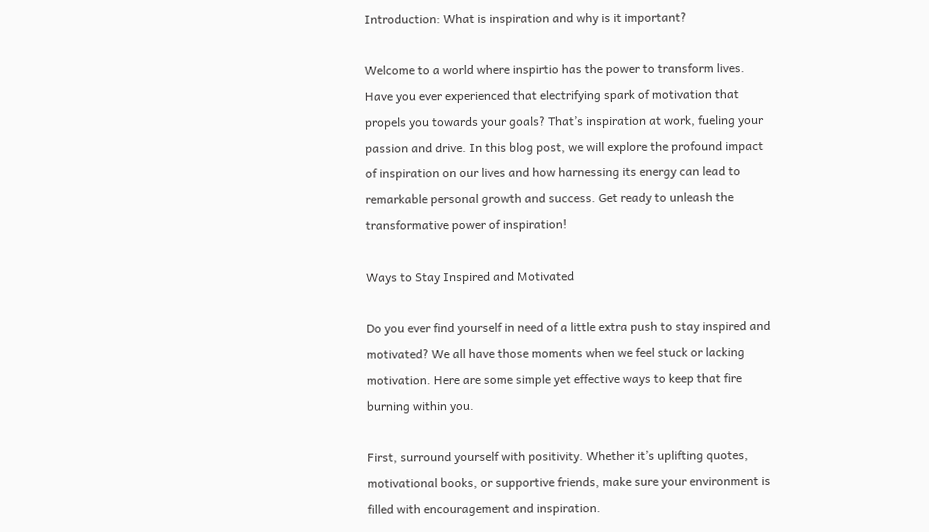Introduction: What is inspiration and why is it important?

Welcome to a world where inspirtio has the power to transform lives. Have you ever experienced that electrifying spark of motivation that propels you towards your goals? That’s inspiration at work, fueling your passion and drive. In this blog post, we will explore the profound impact of inspiration on our lives and how harnessing its energy can lead to remarkable personal growth and success. Get ready to unleash the transformative power of inspiration!

Ways to Stay Inspired and Motivated

Do you ever find yourself in need of a little extra push to stay inspired and motivated? We all have those moments when we feel stuck or lacking motivation. Here are some simple yet effective ways to keep that fire burning within you.

First, surround yourself with positivity. Whether it’s uplifting quotes, motivational books, or supportive friends, make sure your environment is filled with encouragement and inspiration.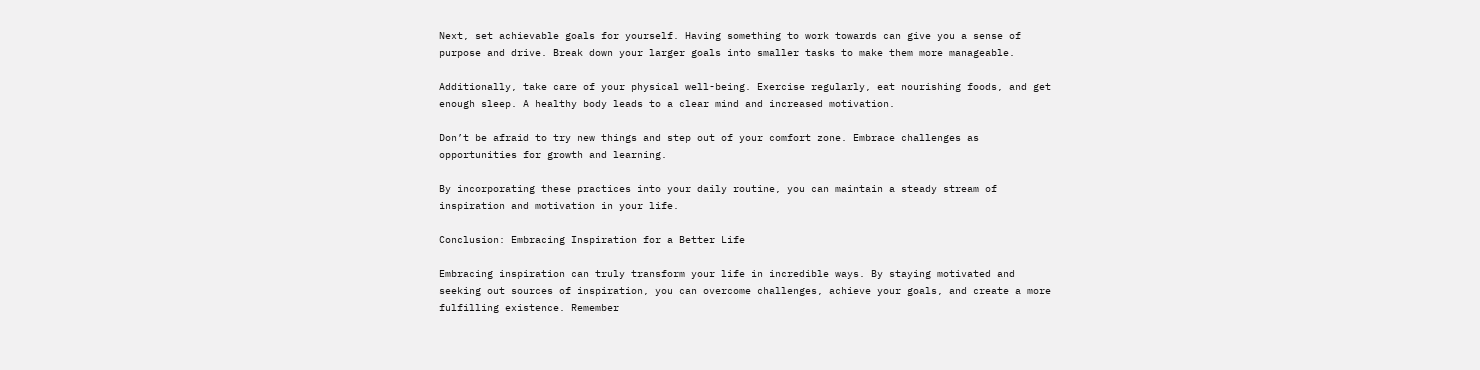Next, set achievable goals for yourself. Having something to work towards can give you a sense of purpose and drive. Break down your larger goals into smaller tasks to make them more manageable.

Additionally, take care of your physical well-being. Exercise regularly, eat nourishing foods, and get enough sleep. A healthy body leads to a clear mind and increased motivation.

Don’t be afraid to try new things and step out of your comfort zone. Embrace challenges as opportunities for growth and learning.

By incorporating these practices into your daily routine, you can maintain a steady stream of inspiration and motivation in your life.

Conclusion: Embracing Inspiration for a Better Life

Embracing inspiration can truly transform your life in incredible ways. By staying motivated and seeking out sources of inspiration, you can overcome challenges, achieve your goals, and create a more fulfilling existence. Remember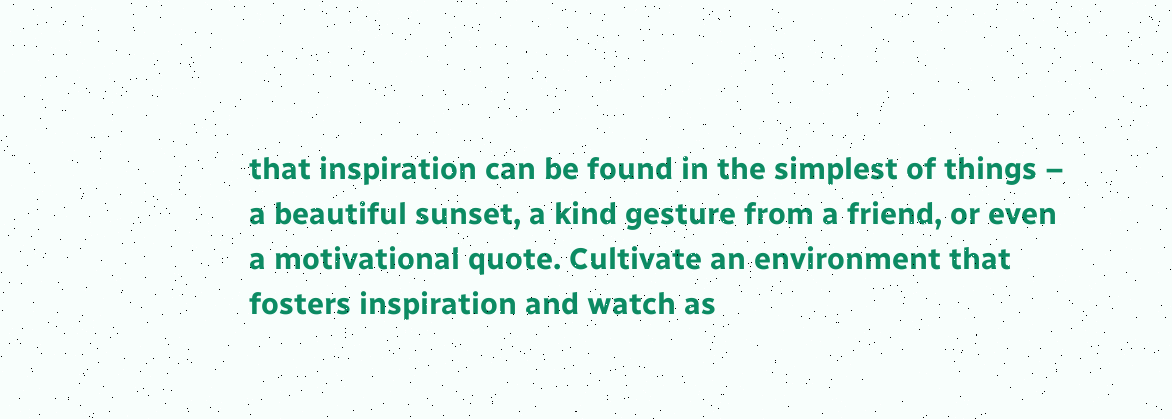that inspiration can be found in the simplest of things – a beautiful sunset, a kind gesture from a friend, or even a motivational quote. Cultivate an environment that fosters inspiration and watch as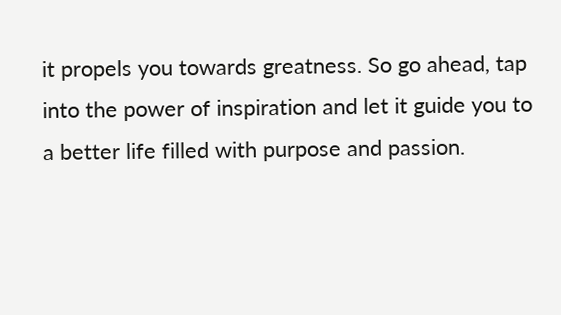it propels you towards greatness. So go ahead, tap into the power of inspiration and let it guide you to a better life filled with purpose and passion.